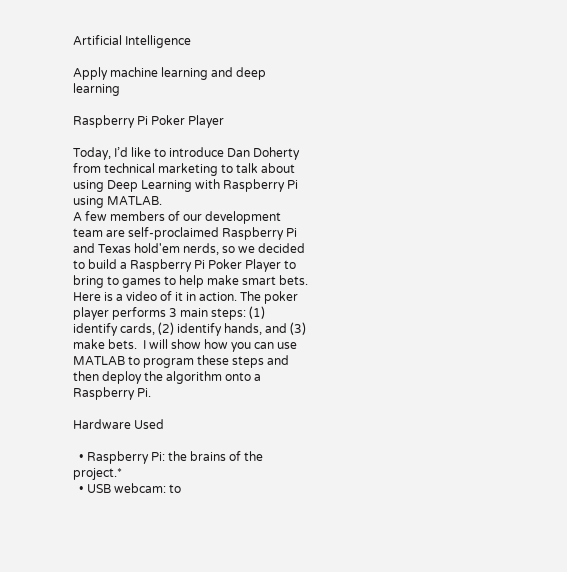Artificial Intelligence

Apply machine learning and deep learning

Raspberry Pi Poker Player

Today, I’d like to introduce Dan Doherty from technical marketing to talk about using Deep Learning with Raspberry Pi using MATLAB.
A few members of our development team are self-proclaimed Raspberry Pi and Texas hold'em nerds, so we decided to build a Raspberry Pi Poker Player to bring to games to help make smart bets.
Here is a video of it in action. The poker player performs 3 main steps: (1) identify cards, (2) identify hands, and (3) make bets.  I will show how you can use MATLAB to program these steps and then deploy the algorithm onto a Raspberry Pi.

Hardware Used

  • Raspberry Pi: the brains of the project.*
  • USB webcam: to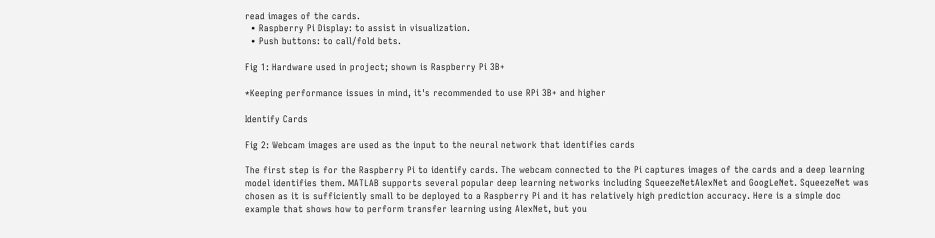read images of the cards.
  • Raspberry Pi Display: to assist in visualization.
  • Push buttons: to call/fold bets.

Fig 1: Hardware used in project; shown is Raspberry Pi 3B+

*Keeping performance issues in mind, it's recommended to use RPi 3B+ and higher

Identify Cards

Fig 2: Webcam images are used as the input to the neural network that identifies cards

The first step is for the Raspberry Pi to identify cards. The webcam connected to the Pi captures images of the cards and a deep learning model identifies them. MATLAB supports several popular deep learning networks including SqueezeNetAlexNet and GoogLeNet. SqueezeNet was chosen as it is sufficiently small to be deployed to a Raspberry Pi and it has relatively high prediction accuracy. Here is a simple doc example that shows how to perform transfer learning using AlexNet, but you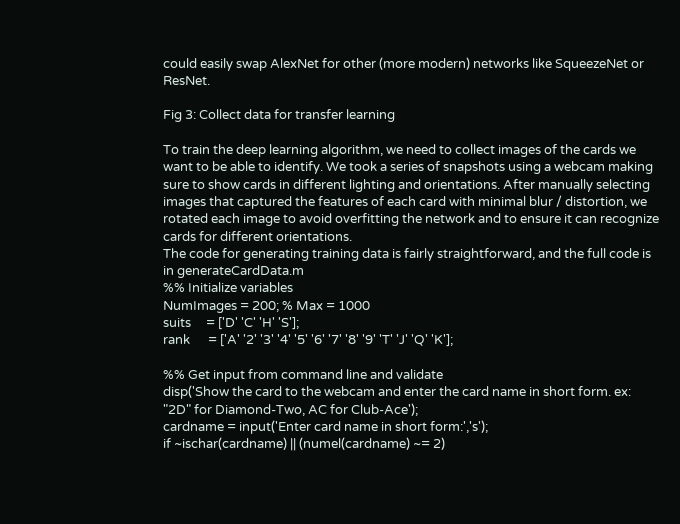could easily swap AlexNet for other (more modern) networks like SqueezeNet or ResNet.

Fig 3: Collect data for transfer learning

To train the deep learning algorithm, we need to collect images of the cards we want to be able to identify. We took a series of snapshots using a webcam making sure to show cards in different lighting and orientations. After manually selecting images that captured the features of each card with minimal blur / distortion, we rotated each image to avoid overfitting the network and to ensure it can recognize cards for different orientations.
The code for generating training data is fairly straightforward, and the full code is in generateCardData.m
%% Initialize variables
NumImages = 200; % Max = 1000
suits     = ['D' 'C' 'H' 'S'];
rank      = ['A' '2' '3' '4' '5' '6' '7' '8' '9' 'T' 'J' 'Q' 'K'];

%% Get input from command line and validate
disp('Show the card to the webcam and enter the card name in short form. ex: "2D" for Diamond-Two, AC for Club-Ace');
cardname = input('Enter card name in short form:','s');
if ~ischar(cardname) || (numel(cardname) ~= 2)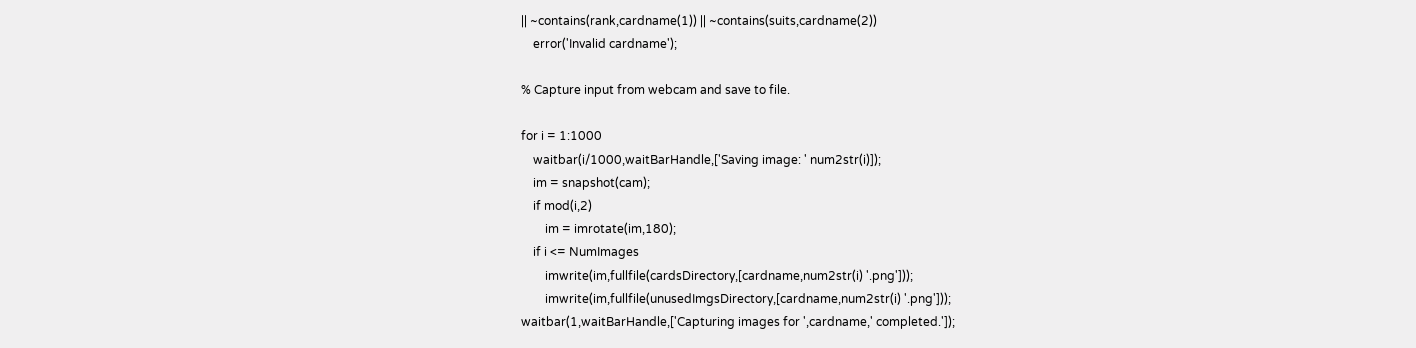|| ~contains(rank,cardname(1)) || ~contains(suits,cardname(2))
    error('Invalid cardname');

% Capture input from webcam and save to file.

for i = 1:1000
    waitbar(i/1000,waitBarHandle,['Saving image: ' num2str(i)]);
    im = snapshot(cam);
    if mod(i,2)
        im = imrotate(im,180);
    if i <= NumImages
        imwrite(im,fullfile(cardsDirectory,[cardname,num2str(i) '.png']));
        imwrite(im,fullfile(unusedImgsDirectory,[cardname,num2str(i) '.png']));
waitbar(1,waitBarHandle,['Capturing images for ',cardname,' completed.']);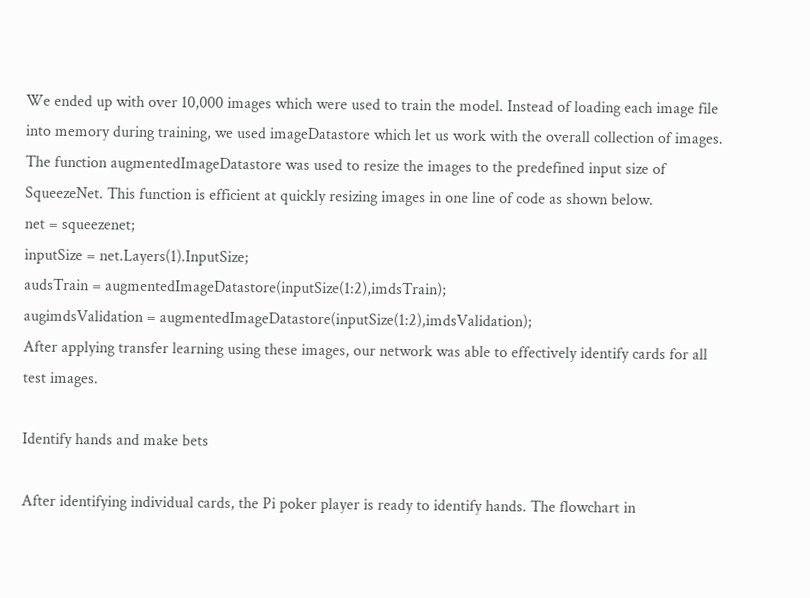We ended up with over 10,000 images which were used to train the model. Instead of loading each image file into memory during training, we used imageDatastore which let us work with the overall collection of images. The function augmentedImageDatastore was used to resize the images to the predefined input size of SqueezeNet. This function is efficient at quickly resizing images in one line of code as shown below.
net = squeezenet;
inputSize = net.Layers(1).InputSize;
audsTrain = augmentedImageDatastore(inputSize(1:2),imdsTrain);
augimdsValidation = augmentedImageDatastore(inputSize(1:2),imdsValidation);
After applying transfer learning using these images, our network was able to effectively identify cards for all test images.

Identify hands and make bets

After identifying individual cards, the Pi poker player is ready to identify hands. The flowchart in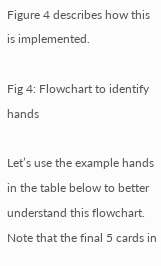Figure 4 describes how this is implemented.

Fig 4: Flowchart to identify hands

Let’s use the example hands in the table below to better understand this flowchart. Note that the final 5 cards in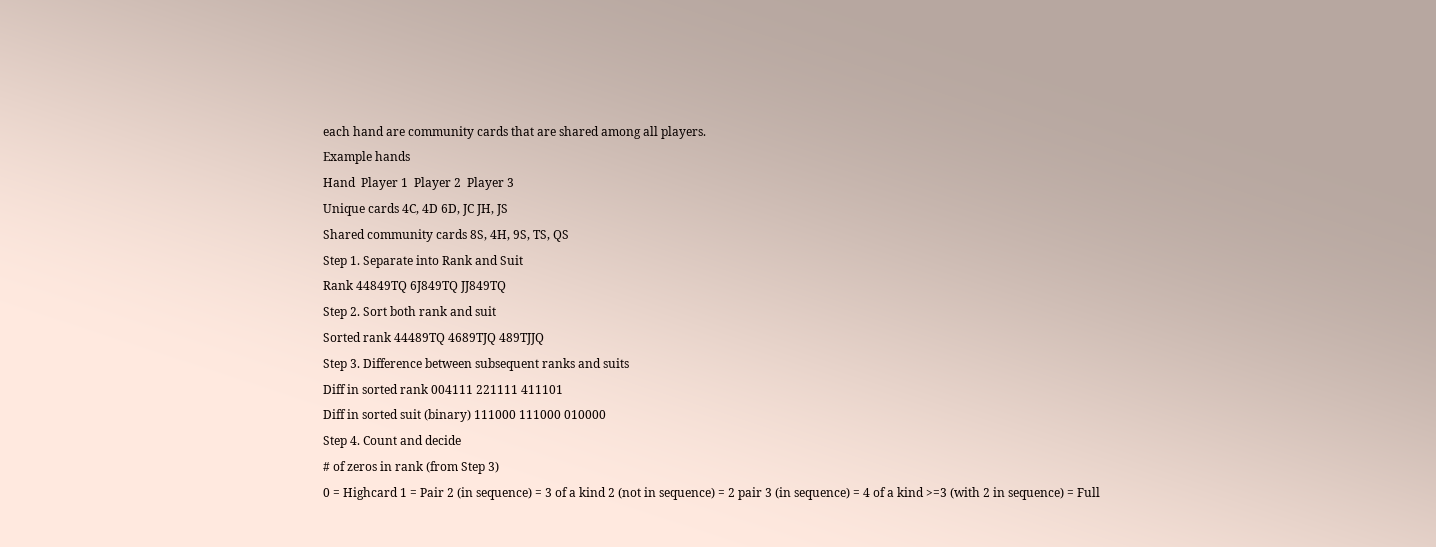each hand are community cards that are shared among all players.
Example hands
Hand  Player 1  Player 2  Player 3
Unique cards 4C, 4D 6D, JC JH, JS
Shared community cards 8S, 4H, 9S, TS, QS
Step 1. Separate into Rank and Suit
Rank 44849TQ 6J849TQ JJ849TQ
Step 2. Sort both rank and suit
Sorted rank 44489TQ 4689TJQ 489TJJQ
Step 3. Difference between subsequent ranks and suits
Diff in sorted rank 004111 221111 411101
Diff in sorted suit (binary) 111000 111000 010000
Step 4. Count and decide
# of zeros in rank (from Step 3)
0 = Highcard 1 = Pair 2 (in sequence) = 3 of a kind 2 (not in sequence) = 2 pair 3 (in sequence) = 4 of a kind >=3 (with 2 in sequence) = Full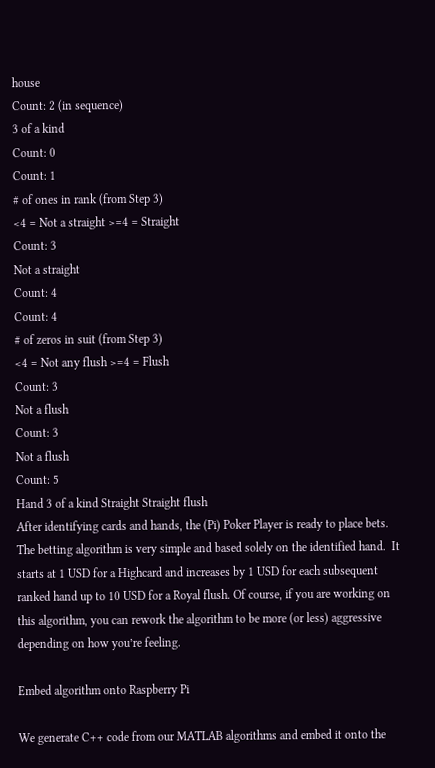house
Count: 2 (in sequence)
3 of a kind
Count: 0
Count: 1
# of ones in rank (from Step 3)
<4 = Not a straight >=4 = Straight
Count: 3
Not a straight
Count: 4
Count: 4
# of zeros in suit (from Step 3)
<4 = Not any flush >=4 = Flush
Count: 3
Not a flush
Count: 3
Not a flush
Count: 5
Hand 3 of a kind Straight Straight flush
After identifying cards and hands, the (Pi) Poker Player is ready to place bets.  The betting algorithm is very simple and based solely on the identified hand.  It starts at 1 USD for a Highcard and increases by 1 USD for each subsequent ranked hand up to 10 USD for a Royal flush. Of course, if you are working on this algorithm, you can rework the algorithm to be more (or less) aggressive depending on how you’re feeling.

Embed algorithm onto Raspberry Pi

We generate C++ code from our MATLAB algorithms and embed it onto the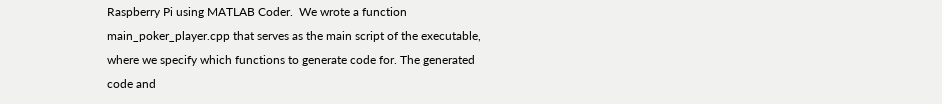Raspberry Pi using MATLAB Coder.  We wrote a function main_poker_player.cpp that serves as the main script of the executable, where we specify which functions to generate code for. The generated code and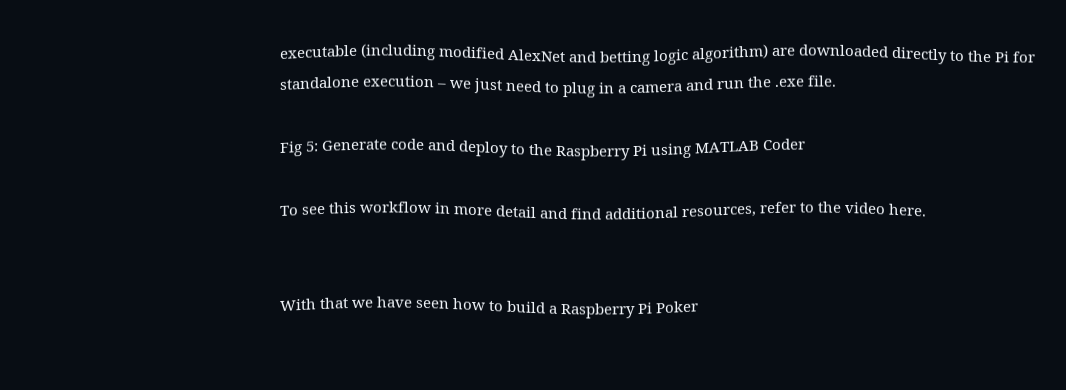executable (including modified AlexNet and betting logic algorithm) are downloaded directly to the Pi for standalone execution – we just need to plug in a camera and run the .exe file.

Fig 5: Generate code and deploy to the Raspberry Pi using MATLAB Coder

To see this workflow in more detail and find additional resources, refer to the video here.


With that we have seen how to build a Raspberry Pi Poker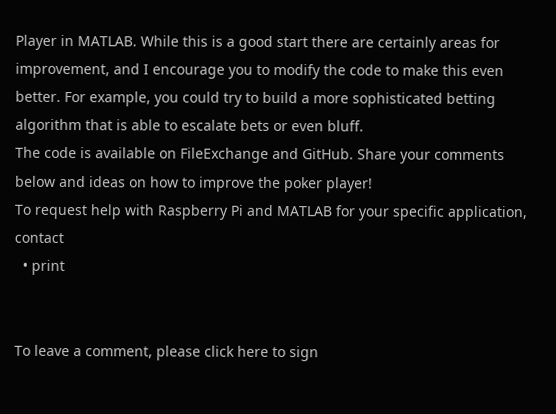Player in MATLAB. While this is a good start there are certainly areas for improvement, and I encourage you to modify the code to make this even better. For example, you could try to build a more sophisticated betting algorithm that is able to escalate bets or even bluff.
The code is available on FileExchange and GitHub. Share your comments below and ideas on how to improve the poker player!
To request help with Raspberry Pi and MATLAB for your specific application, contact
  • print


To leave a comment, please click here to sign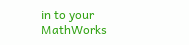in to your MathWorks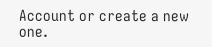Account or create a new one.